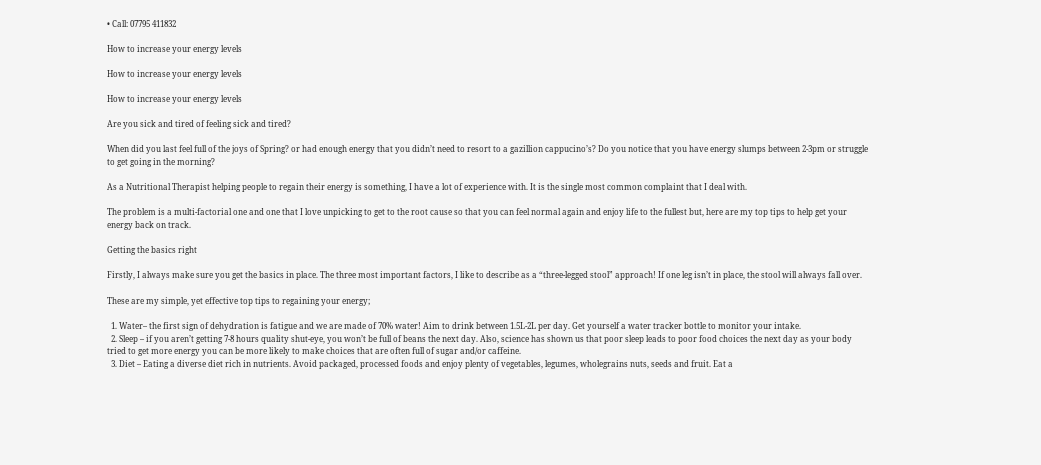• Call: 07795 411832

How to increase your energy levels

How to increase your energy levels

How to increase your energy levels

Are you sick and tired of feeling sick and tired?

When did you last feel full of the joys of Spring? or had enough energy that you didn’t need to resort to a gazillion cappucino’s? Do you notice that you have energy slumps between 2-3pm or struggle to get going in the morning?

As a Nutritional Therapist helping people to regain their energy is something, I have a lot of experience with. It is the single most common complaint that I deal with.

The problem is a multi-factorial one and one that I love unpicking to get to the root cause so that you can feel normal again and enjoy life to the fullest but, here are my top tips to help get your energy back on track.

Getting the basics right

Firstly, I always make sure you get the basics in place. The three most important factors, I like to describe as a “three-legged stool” approach! If one leg isn’t in place, the stool will always fall over.

These are my simple, yet effective top tips to regaining your energy;

  1. Water– the first sign of dehydration is fatigue and we are made of 70% water! Aim to drink between 1.5L-2L per day. Get yourself a water tracker bottle to monitor your intake.
  2. Sleep – if you aren’t getting 7-8 hours quality shut-eye, you won’t be full of beans the next day. Also, science has shown us that poor sleep leads to poor food choices the next day as your body tried to get more energy you can be more likely to make choices that are often full of sugar and/or caffeine.
  3. Diet – Eating a diverse diet rich in nutrients. Avoid packaged, processed foods and enjoy plenty of vegetables, legumes, wholegrains nuts, seeds and fruit. Eat a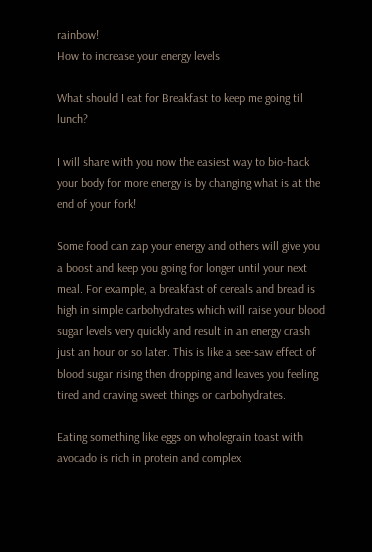rainbow!
How to increase your energy levels

What should I eat for Breakfast to keep me going til lunch?

I will share with you now the easiest way to bio-hack your body for more energy is by changing what is at the end of your fork!

Some food can zap your energy and others will give you a boost and keep you going for longer until your next meal. For example, a breakfast of cereals and bread is high in simple carbohydrates which will raise your blood sugar levels very quickly and result in an energy crash just an hour or so later. This is like a see-saw effect of blood sugar rising then dropping and leaves you feeling tired and craving sweet things or carbohydrates.

Eating something like eggs on wholegrain toast with avocado is rich in protein and complex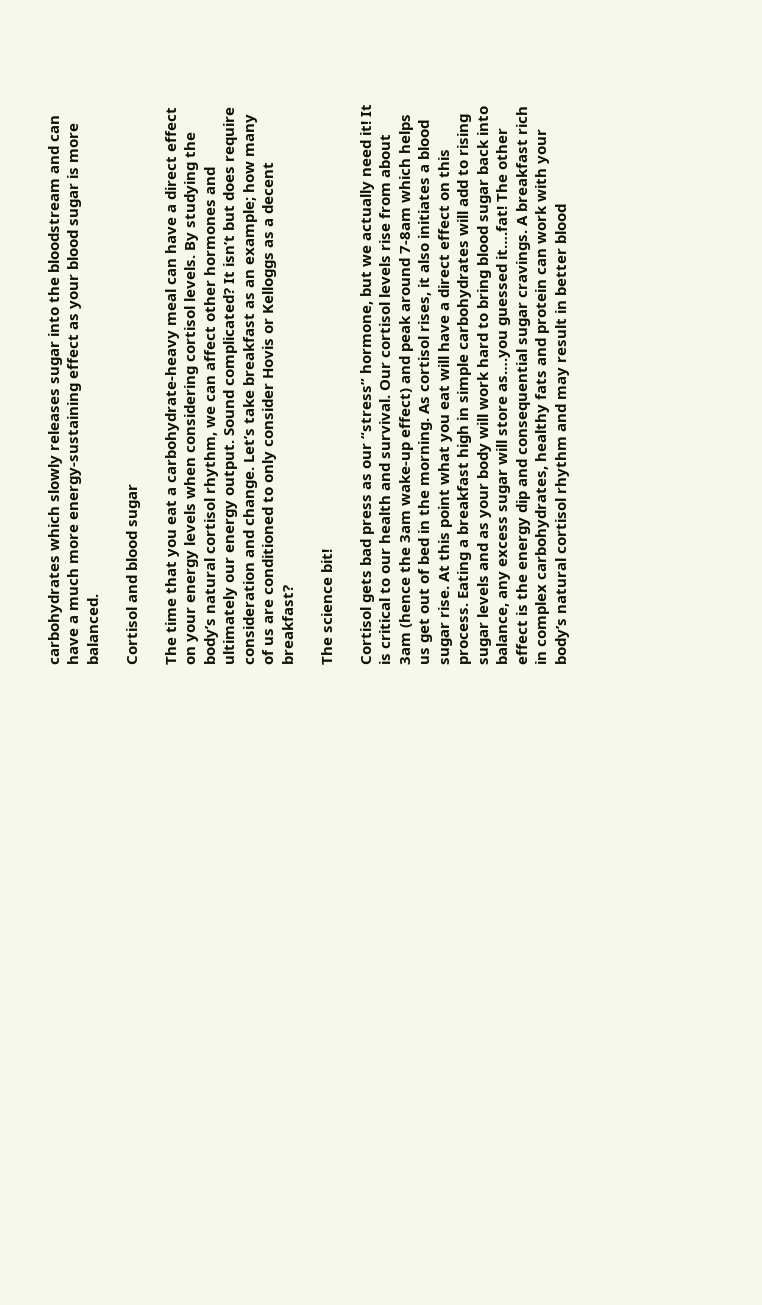carbohydrates which slowly releases sugar into the bloodstream and can have a much more energy-sustaining effect as your blood sugar is more balanced.

Cortisol and blood sugar

The time that you eat a carbohydrate-heavy meal can have a direct effect on your energy levels when considering cortisol levels. By studying the body’s natural cortisol rhythm, we can affect other hormones and ultimately our energy output. Sound complicated? It isn’t but does require consideration and change. Let’s take breakfast as an example; how many of us are conditioned to only consider Hovis or Kelloggs as a decent breakfast?

The science bit!

Cortisol gets bad press as our “stress” hormone, but we actually need it! It is critical to our health and survival. Our cortisol levels rise from about 3am (hence the 3am wake-up effect) and peak around 7-8am which helps us get out of bed in the morning. As cortisol rises, it also initiates a blood sugar rise. At this point what you eat will have a direct effect on this process. Eating a breakfast high in simple carbohydrates will add to rising sugar levels and as your body will work hard to bring blood sugar back into balance, any excess sugar will store as….you guessed it….fat! The other effect is the energy dip and consequential sugar cravings. A breakfast rich in complex carbohydrates, healthy fats and protein can work with your body’s natural cortisol rhythm and may result in better blood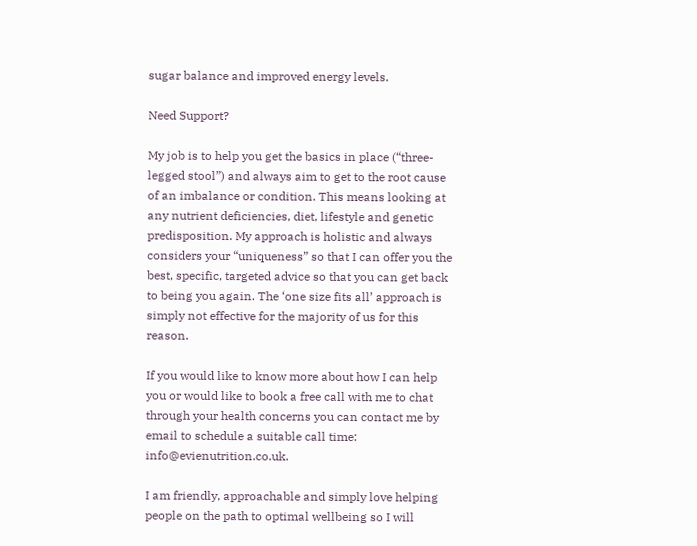sugar balance and improved energy levels.

Need Support?

My job is to help you get the basics in place (“three-legged stool”) and always aim to get to the root cause of an imbalance or condition. This means looking at any nutrient deficiencies, diet, lifestyle and genetic predisposition. My approach is holistic and always considers your “uniqueness” so that I can offer you the best, specific, targeted advice so that you can get back to being you again. The ‘one size fits all’ approach is simply not effective for the majority of us for this reason.

If you would like to know more about how I can help you or would like to book a free call with me to chat through your health concerns you can contact me by email to schedule a suitable call time: info@evienutrition.co.uk.

I am friendly, approachable and simply love helping people on the path to optimal wellbeing so I will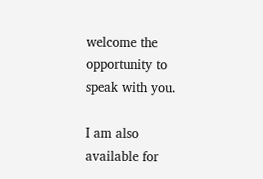welcome the opportunity to speak with you.

I am also available for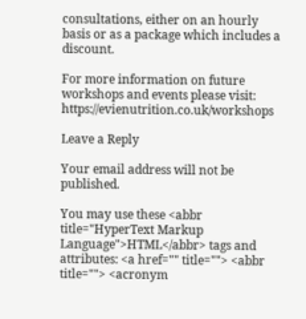consultations, either on an hourly basis or as a package which includes a discount.

For more information on future workshops and events please visit: https://evienutrition.co.uk/workshops

Leave a Reply

Your email address will not be published.

You may use these <abbr title="HyperText Markup Language">HTML</abbr> tags and attributes: <a href="" title=""> <abbr title=""> <acronym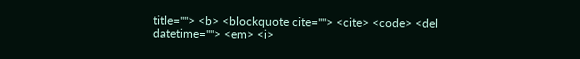title=""> <b> <blockquote cite=""> <cite> <code> <del datetime=""> <em> <i>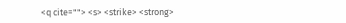<q cite=""> <s> <strike> <strong>